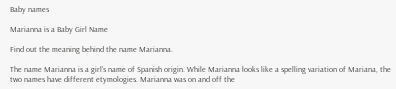Baby names

Marianna is a Baby Girl Name

Find out the meaning behind the name Marianna.

The name Marianna is a girl's name of Spanish origin. While Marianna looks like a spelling variation of Mariana, the two names have different etymologies. Marianna was on and off the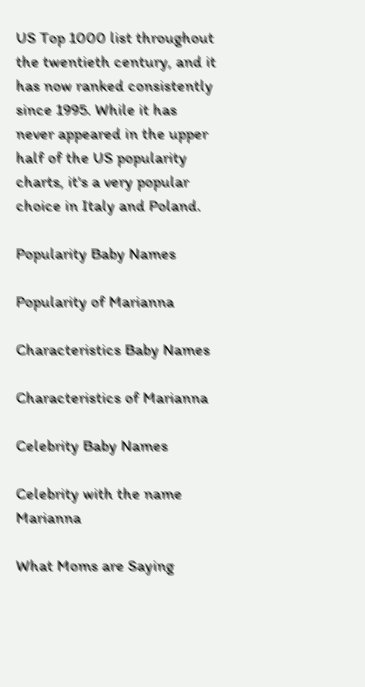US Top 1000 list throughout the twentieth century, and it has now ranked consistently since 1995. While it has never appeared in the upper half of the US popularity charts, it's a very popular choice in Italy and Poland.

Popularity Baby Names

Popularity of Marianna

Characteristics Baby Names

Characteristics of Marianna

Celebrity Baby Names

Celebrity with the name Marianna

What Moms are Saying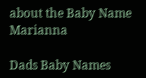about the Baby Name Marianna

Dads Baby Names